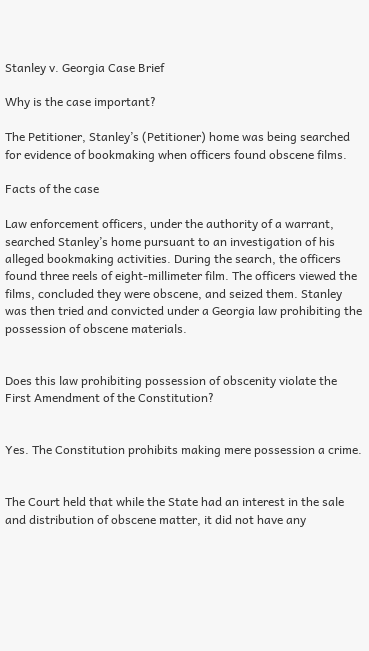Stanley v. Georgia Case Brief

Why is the case important?

The Petitioner, Stanley’s (Petitioner) home was being searched for evidence of bookmaking when officers found obscene films.

Facts of the case

Law enforcement officers, under the authority of a warrant, searched Stanley’s home pursuant to an investigation of his alleged bookmaking activities. During the search, the officers found three reels of eight-millimeter film. The officers viewed the films, concluded they were obscene, and seized them. Stanley was then tried and convicted under a Georgia law prohibiting the possession of obscene materials.


Does this law prohibiting possession of obscenity violate the First Amendment of the Constitution?


Yes. The Constitution prohibits making mere possession a crime.


The Court held that while the State had an interest in the sale and distribution of obscene matter, it did not have any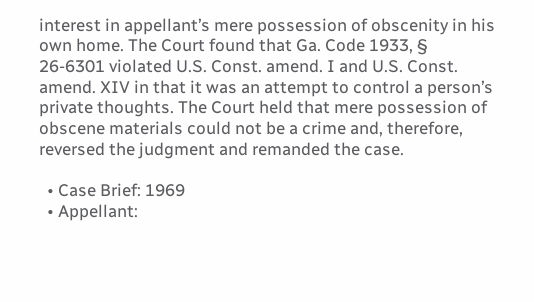interest in appellant’s mere possession of obscenity in his own home. The Court found that Ga. Code 1933, § 26-6301 violated U.S. Const. amend. I and U.S. Const. amend. XIV in that it was an attempt to control a person’s private thoughts. The Court held that mere possession of obscene materials could not be a crime and, therefore, reversed the judgment and remanded the case.

  • Case Brief: 1969
  • Appellant: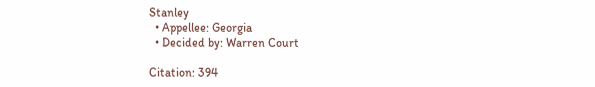Stanley
  • Appellee: Georgia
  • Decided by: Warren Court

Citation: 394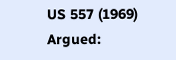US 557 (1969)
Argued: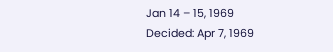Jan 14 – 15, 1969
Decided: Apr 7, 1969